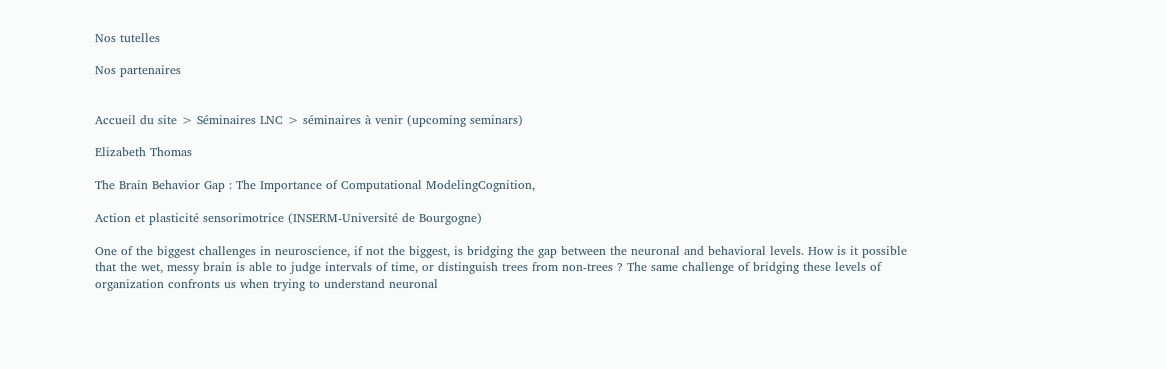Nos tutelles

Nos partenaires


Accueil du site > Séminaires LNC > séminaires à venir (upcoming seminars)

Elizabeth Thomas

The Brain Behavior Gap : The Importance of Computational ModelingCognition,

Action et plasticité sensorimotrice (INSERM-Université de Bourgogne)

One of the biggest challenges in neuroscience, if not the biggest, is bridging the gap between the neuronal and behavioral levels. How is it possible that the wet, messy brain is able to judge intervals of time, or distinguish trees from non-trees ? The same challenge of bridging these levels of organization confronts us when trying to understand neuronal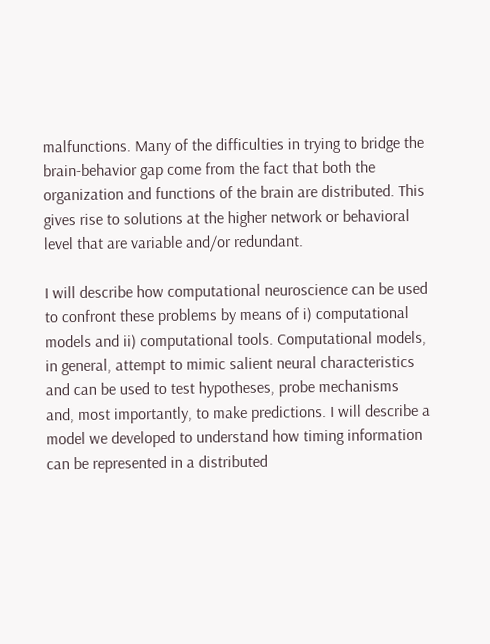malfunctions. Many of the difficulties in trying to bridge the brain-behavior gap come from the fact that both the organization and functions of the brain are distributed. This gives rise to solutions at the higher network or behavioral level that are variable and/or redundant.

I will describe how computational neuroscience can be used to confront these problems by means of i) computational models and ii) computational tools. Computational models, in general, attempt to mimic salient neural characteristics and can be used to test hypotheses, probe mechanisms and, most importantly, to make predictions. I will describe a model we developed to understand how timing information can be represented in a distributed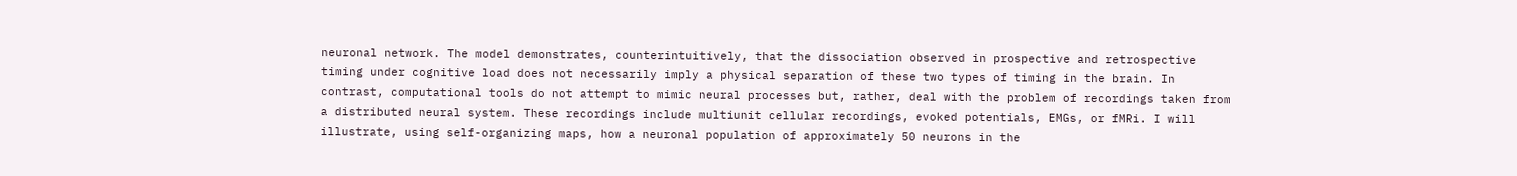neuronal network. The model demonstrates, counterintuitively, that the dissociation observed in prospective and retrospective timing under cognitive load does not necessarily imply a physical separation of these two types of timing in the brain. In contrast, computational tools do not attempt to mimic neural processes but, rather, deal with the problem of recordings taken from a distributed neural system. These recordings include multiunit cellular recordings, evoked potentials, EMGs, or fMRi. I will illustrate, using self-organizing maps, how a neuronal population of approximately 50 neurons in the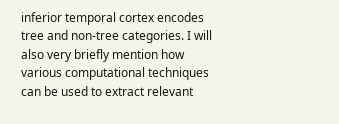inferior temporal cortex encodes tree and non-tree categories. I will also very briefly mention how various computational techniques can be used to extract relevant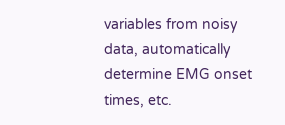variables from noisy data, automatically determine EMG onset times, etc.